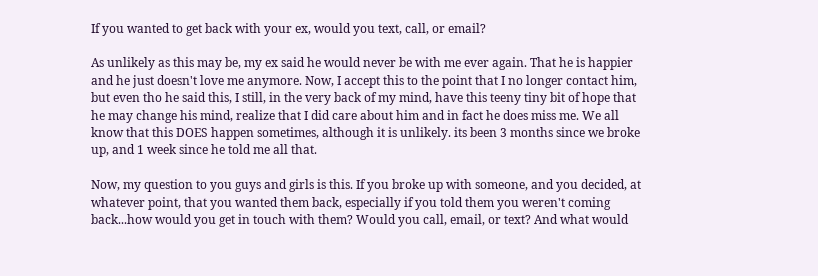If you wanted to get back with your ex, would you text, call, or email?

As unlikely as this may be, my ex said he would never be with me ever again. That he is happier and he just doesn't love me anymore. Now, I accept this to the point that I no longer contact him, but even tho he said this, I still, in the very back of my mind, have this teeny tiny bit of hope that he may change his mind, realize that I did care about him and in fact he does miss me. We all know that this DOES happen sometimes, although it is unlikely. its been 3 months since we broke up, and 1 week since he told me all that.

Now, my question to you guys and girls is this. If you broke up with someone, and you decided, at whatever point, that you wanted them back, especially if you told them you weren't coming back...how would you get in touch with them? Would you call, email, or text? And what would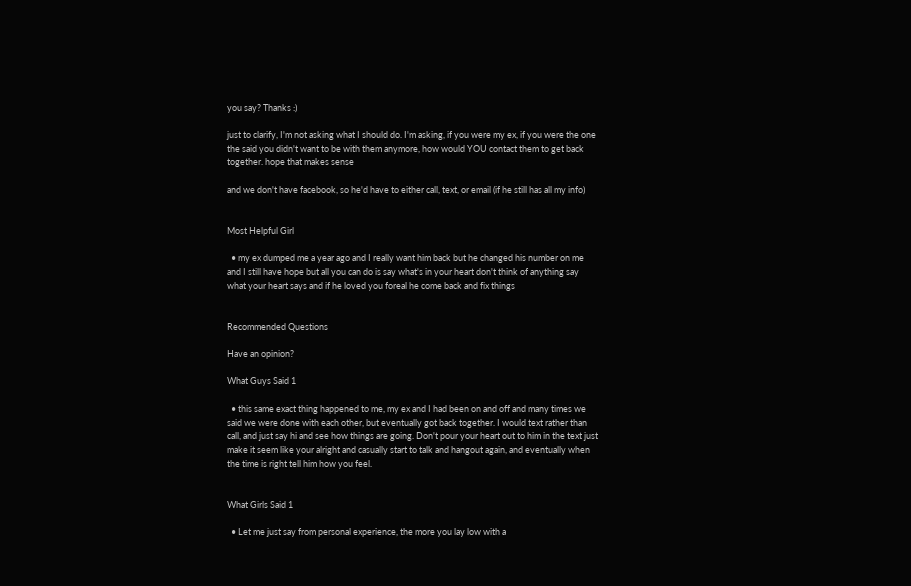you say? Thanks :)

just to clarify, I'm not asking what I should do. I'm asking, if you were my ex, if you were the one the said you didn't want to be with them anymore, how would YOU contact them to get back together. hope that makes sense

and we don't have facebook, so he'd have to either call, text, or email (if he still has all my info)


Most Helpful Girl

  • my ex dumped me a year ago and I really want him back but he changed his number on me and I still have hope but all you can do is say what's in your heart don't think of anything say what your heart says and if he loved you foreal he come back and fix things


Recommended Questions

Have an opinion?

What Guys Said 1

  • this same exact thing happened to me, my ex and I had been on and off and many times we said we were done with each other, but eventually got back together. I would text rather than call, and just say hi and see how things are going. Don't pour your heart out to him in the text just make it seem like your alright and casually start to talk and hangout again, and eventually when the time is right tell him how you feel.


What Girls Said 1

  • Let me just say from personal experience, the more you lay low with a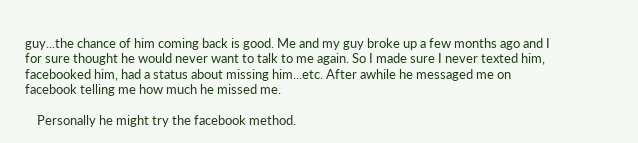guy...the chance of him coming back is good. Me and my guy broke up a few months ago and I for sure thought he would never want to talk to me again. So I made sure I never texted him, facebooked him, had a status about missing him...etc. After awhile he messaged me on facebook telling me how much he missed me.

    Personally he might try the facebook method.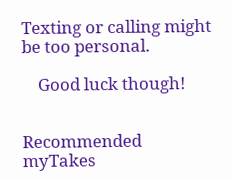Texting or calling might be too personal.

    Good luck though!


Recommended myTakes